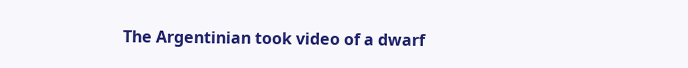The Argentinian took video of a dwarf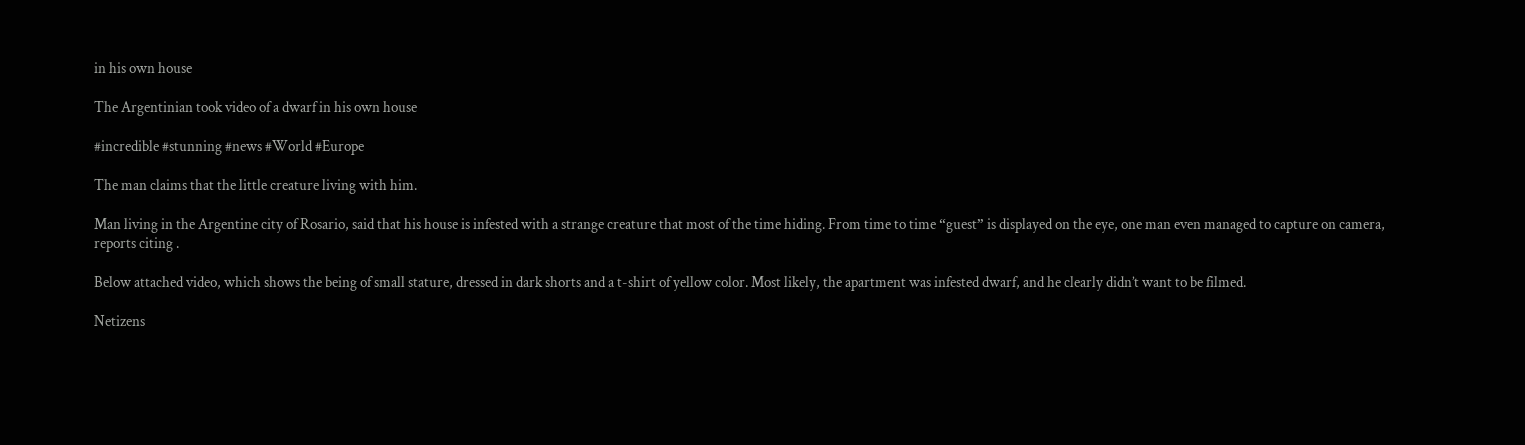in his own house

The Argentinian took video of a dwarf in his own house

#incredible #stunning #news #World #Europe

The man claims that the little creature living with him.

Man living in the Argentine city of Rosario, said that his house is infested with a strange creature that most of the time hiding. From time to time “guest” is displayed on the eye, one man even managed to capture on camera, reports citing .

Below attached video, which shows the being of small stature, dressed in dark shorts and a t-shirt of yellow color. Most likely, the apartment was infested dwarf, and he clearly didn’t want to be filmed.

Netizens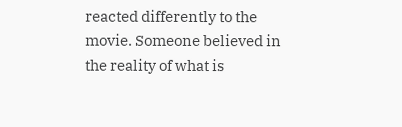reacted differently to the movie. Someone believed in the reality of what is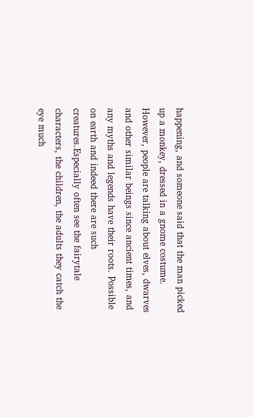happening, and someone said that the man picked up a monkey, dressed in a gnome costume. However, people are talking about elves, dwarves and other similar beings since ancient times, and any myths and legends have their roots. Possible on earth and indeed there are such creatures.Especially often see the fairytale characters, the children, the adults they catch the eye much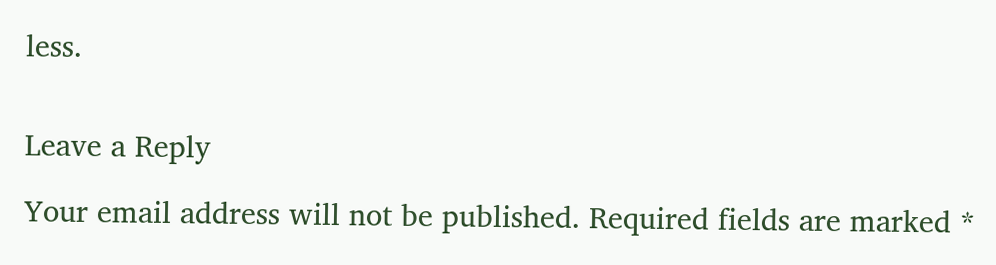less.


Leave a Reply

Your email address will not be published. Required fields are marked *